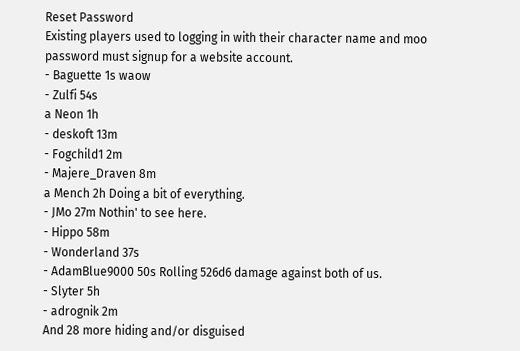Reset Password
Existing players used to logging in with their character name and moo password must signup for a website account.
- Baguette 1s waow
- Zulfi 54s
a Neon 1h
- deskoft 13m
- Fogchild1 2m
- Majere_Draven 8m
a Mench 2h Doing a bit of everything.
- JMo 27m Nothin' to see here.
- Hippo 58m
- Wonderland 37s
- AdamBlue9000 50s Rolling 526d6 damage against both of us.
- Slyter 5h
- adrognik 2m
And 28 more hiding and/or disguised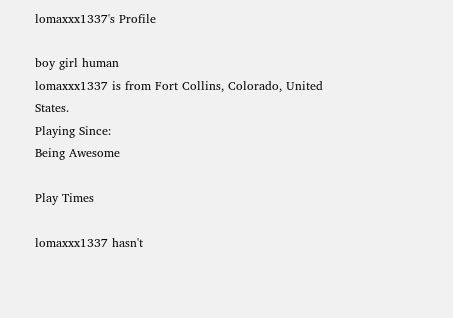lomaxxx1337's Profile

boy girl human
lomaxxx1337 is from Fort Collins, Colorado, United States.
Playing Since:
Being Awesome

Play Times

lomaxxx1337 hasn't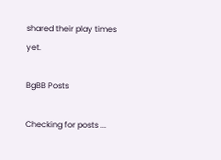shared their play times yet.

BgBB Posts

Checking for posts ...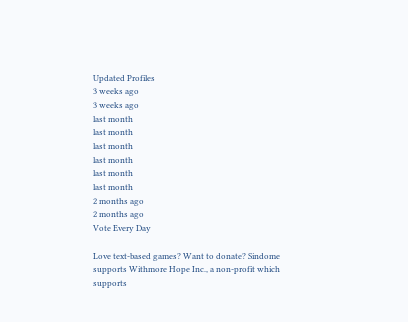Updated Profiles
3 weeks ago
3 weeks ago
last month
last month
last month
last month
last month
last month
2 months ago
2 months ago
Vote Every Day

Love text-based games? Want to donate? Sindome supports Withmore Hope Inc., a non-profit which supports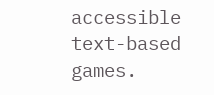accessible text-based games.